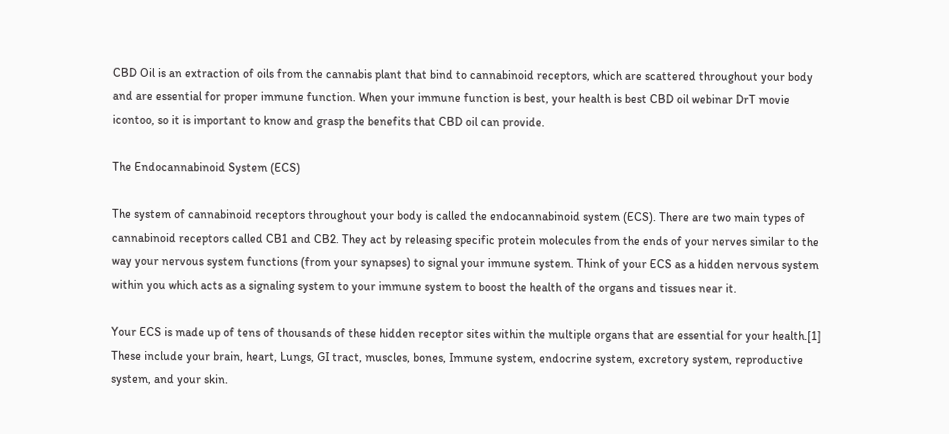CBD Oil is an extraction of oils from the cannabis plant that bind to cannabinoid receptors, which are scattered throughout your body and are essential for proper immune function. When your immune function is best, your health is best CBD oil webinar DrT movie icontoo, so it is important to know and grasp the benefits that CBD oil can provide.

The Endocannabinoid System (ECS)

The system of cannabinoid receptors throughout your body is called the endocannabinoid system (ECS). There are two main types of cannabinoid receptors called CB1 and CB2. They act by releasing specific protein molecules from the ends of your nerves similar to the way your nervous system functions (from your synapses) to signal your immune system. Think of your ECS as a hidden nervous system within you which acts as a signaling system to your immune system to boost the health of the organs and tissues near it.

Your ECS is made up of tens of thousands of these hidden receptor sites within the multiple organs that are essential for your health.[1] These include your brain, heart, Lungs, GI tract, muscles, bones, Immune system, endocrine system, excretory system, reproductive system, and your skin.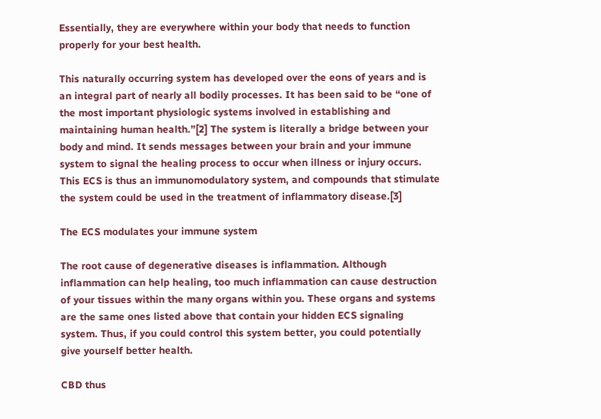Essentially, they are everywhere within your body that needs to function properly for your best health.

This naturally occurring system has developed over the eons of years and is an integral part of nearly all bodily processes. It has been said to be “one of the most important physiologic systems involved in establishing and maintaining human health.”[2] The system is literally a bridge between your body and mind. It sends messages between your brain and your immune system to signal the healing process to occur when illness or injury occurs. This ECS is thus an immunomodulatory system, and compounds that stimulate the system could be used in the treatment of inflammatory disease.[3]

The ECS modulates your immune system

The root cause of degenerative diseases is inflammation. Although inflammation can help healing, too much inflammation can cause destruction of your tissues within the many organs within you. These organs and systems are the same ones listed above that contain your hidden ECS signaling system. Thus, if you could control this system better, you could potentially give yourself better health.

CBD thus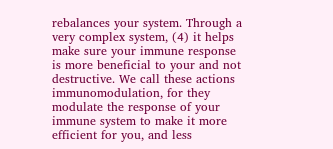rebalances your system. Through a very complex system, (4) it helps make sure your immune response is more beneficial to your and not destructive. We call these actions immunomodulation, for they modulate the response of your immune system to make it more efficient for you, and less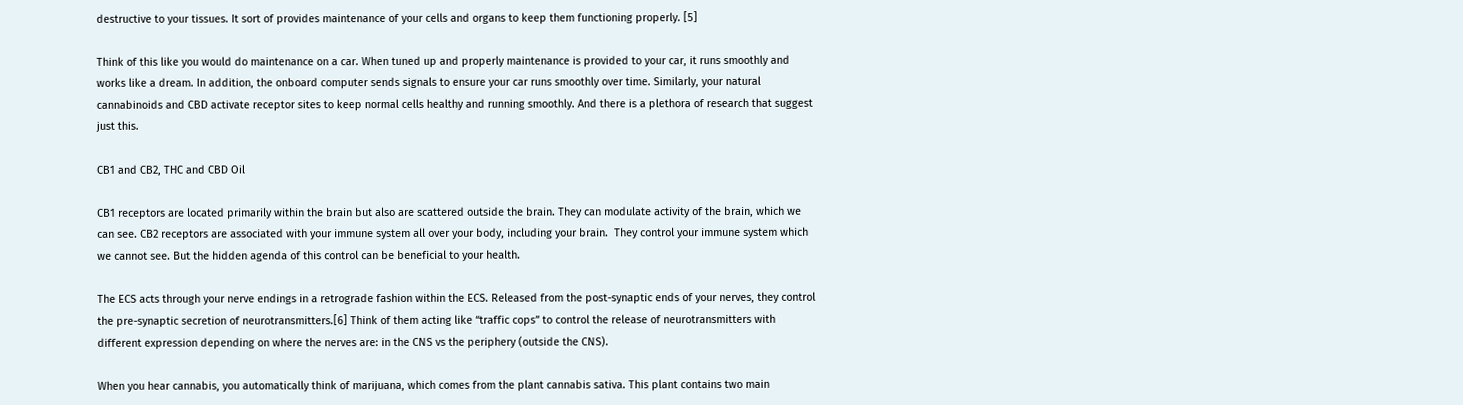destructive to your tissues. It sort of provides maintenance of your cells and organs to keep them functioning properly. [5]

Think of this like you would do maintenance on a car. When tuned up and properly maintenance is provided to your car, it runs smoothly and works like a dream. In addition, the onboard computer sends signals to ensure your car runs smoothly over time. Similarly, your natural cannabinoids and CBD activate receptor sites to keep normal cells healthy and running smoothly. And there is a plethora of research that suggest just this.

CB1 and CB2, THC and CBD Oil

CB1 receptors are located primarily within the brain but also are scattered outside the brain. They can modulate activity of the brain, which we can see. CB2 receptors are associated with your immune system all over your body, including your brain.  They control your immune system which we cannot see. But the hidden agenda of this control can be beneficial to your health.

The ECS acts through your nerve endings in a retrograde fashion within the ECS. Released from the post-synaptic ends of your nerves, they control the pre-synaptic secretion of neurotransmitters.[6] Think of them acting like “traffic cops” to control the release of neurotransmitters with different expression depending on where the nerves are: in the CNS vs the periphery (outside the CNS).

When you hear cannabis, you automatically think of marijuana, which comes from the plant cannabis sativa. This plant contains two main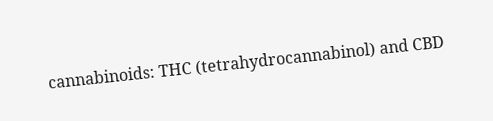cannabinoids: THC (tetrahydrocannabinol) and CBD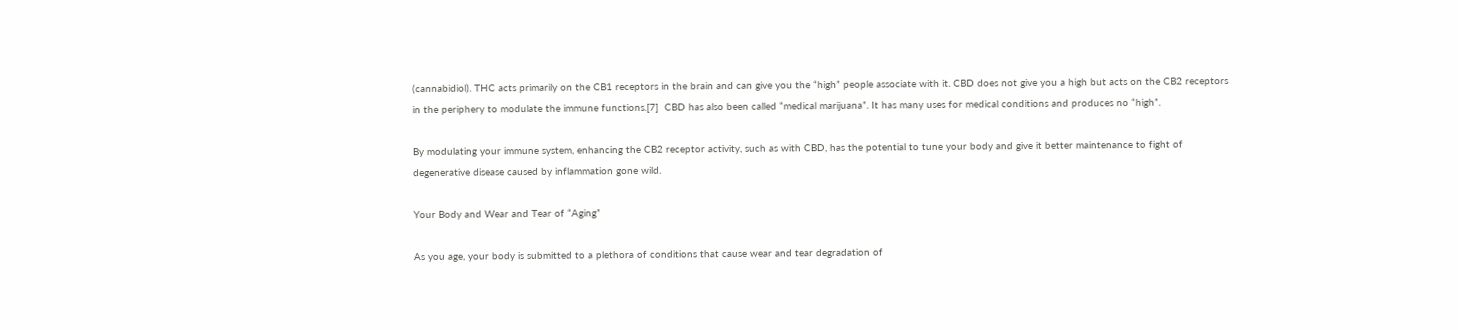(cannabidiol). THC acts primarily on the CB1 receptors in the brain and can give you the “high” people associate with it. CBD does not give you a high but acts on the CB2 receptors in the periphery to modulate the immune functions.[7]  CBD has also been called “medical marijuana”. It has many uses for medical conditions and produces no “high”.

By modulating your immune system, enhancing the CB2 receptor activity, such as with CBD, has the potential to tune your body and give it better maintenance to fight of degenerative disease caused by inflammation gone wild.

Your Body and Wear and Tear of “Aging”

As you age, your body is submitted to a plethora of conditions that cause wear and tear degradation of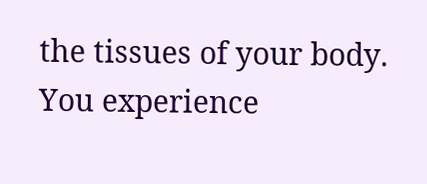the tissues of your body. You experience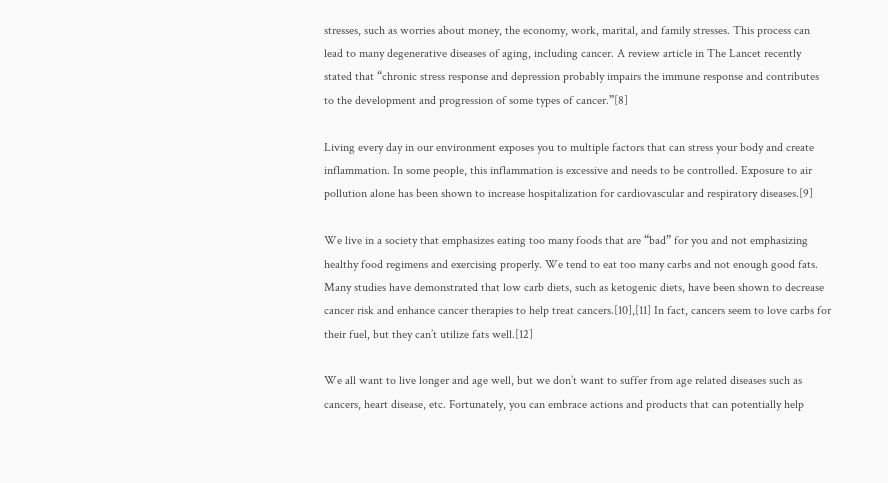stresses, such as worries about money, the economy, work, marital, and family stresses. This process can lead to many degenerative diseases of aging, including cancer. A review article in The Lancet recently stated that “chronic stress response and depression probably impairs the immune response and contributes to the development and progression of some types of cancer.”[8]

Living every day in our environment exposes you to multiple factors that can stress your body and create inflammation. In some people, this inflammation is excessive and needs to be controlled. Exposure to air pollution alone has been shown to increase hospitalization for cardiovascular and respiratory diseases.[9]

We live in a society that emphasizes eating too many foods that are “bad” for you and not emphasizing healthy food regimens and exercising properly. We tend to eat too many carbs and not enough good fats. Many studies have demonstrated that low carb diets, such as ketogenic diets, have been shown to decrease cancer risk and enhance cancer therapies to help treat cancers.[10],[11] In fact, cancers seem to love carbs for their fuel, but they can’t utilize fats well.[12]

We all want to live longer and age well, but we don’t want to suffer from age related diseases such as cancers, heart disease, etc. Fortunately, you can embrace actions and products that can potentially help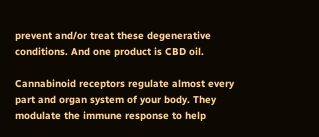prevent and/or treat these degenerative conditions. And one product is CBD oil.

Cannabinoid receptors regulate almost every part and organ system of your body. They modulate the immune response to help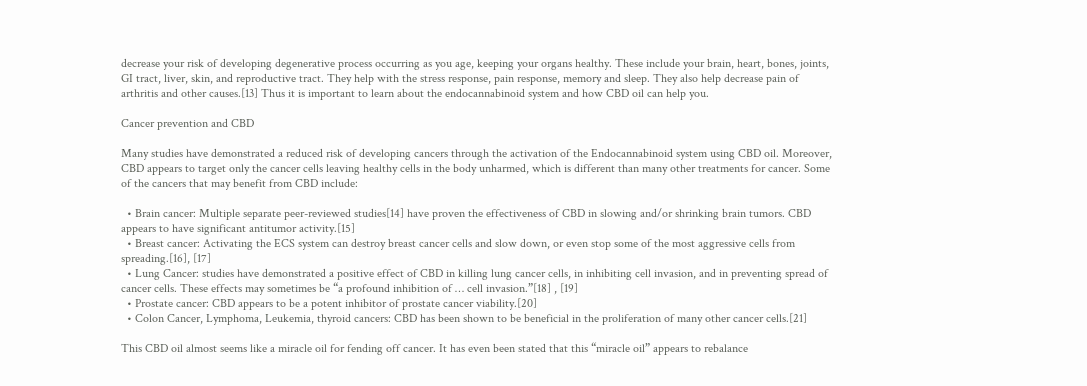decrease your risk of developing degenerative process occurring as you age, keeping your organs healthy. These include your brain, heart, bones, joints, GI tract, liver, skin, and reproductive tract. They help with the stress response, pain response, memory and sleep. They also help decrease pain of arthritis and other causes.[13] Thus it is important to learn about the endocannabinoid system and how CBD oil can help you.

Cancer prevention and CBD

Many studies have demonstrated a reduced risk of developing cancers through the activation of the Endocannabinoid system using CBD oil. Moreover, CBD appears to target only the cancer cells leaving healthy cells in the body unharmed, which is different than many other treatments for cancer. Some of the cancers that may benefit from CBD include:

  • Brain cancer: Multiple separate peer-reviewed studies[14] have proven the effectiveness of CBD in slowing and/or shrinking brain tumors. CBD appears to have significant antitumor activity.[15]
  • Breast cancer: Activating the ECS system can destroy breast cancer cells and slow down, or even stop some of the most aggressive cells from spreading.[16], [17]
  • Lung Cancer: studies have demonstrated a positive effect of CBD in killing lung cancer cells, in inhibiting cell invasion, and in preventing spread of cancer cells. These effects may sometimes be “a profound inhibition of … cell invasion.”[18] , [19]
  • Prostate cancer: CBD appears to be a potent inhibitor of prostate cancer viability.[20]
  • Colon Cancer, Lymphoma, Leukemia, thyroid cancers: CBD has been shown to be beneficial in the proliferation of many other cancer cells.[21]

This CBD oil almost seems like a miracle oil for fending off cancer. It has even been stated that this “miracle oil” appears to rebalance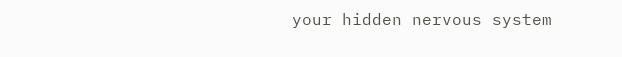your hidden nervous system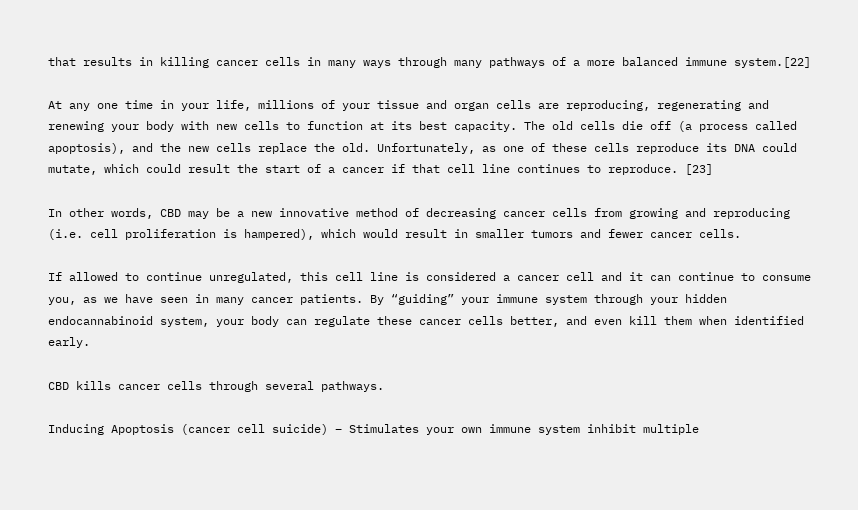that results in killing cancer cells in many ways through many pathways of a more balanced immune system.[22]

At any one time in your life, millions of your tissue and organ cells are reproducing, regenerating and renewing your body with new cells to function at its best capacity. The old cells die off (a process called apoptosis), and the new cells replace the old. Unfortunately, as one of these cells reproduce its DNA could mutate, which could result the start of a cancer if that cell line continues to reproduce. [23]

In other words, CBD may be a new innovative method of decreasing cancer cells from growing and reproducing (i.e. cell proliferation is hampered), which would result in smaller tumors and fewer cancer cells.

If allowed to continue unregulated, this cell line is considered a cancer cell and it can continue to consume you, as we have seen in many cancer patients. By “guiding” your immune system through your hidden endocannabinoid system, your body can regulate these cancer cells better, and even kill them when identified early.

CBD kills cancer cells through several pathways.

Inducing Apoptosis (cancer cell suicide) – Stimulates your own immune system inhibit multiple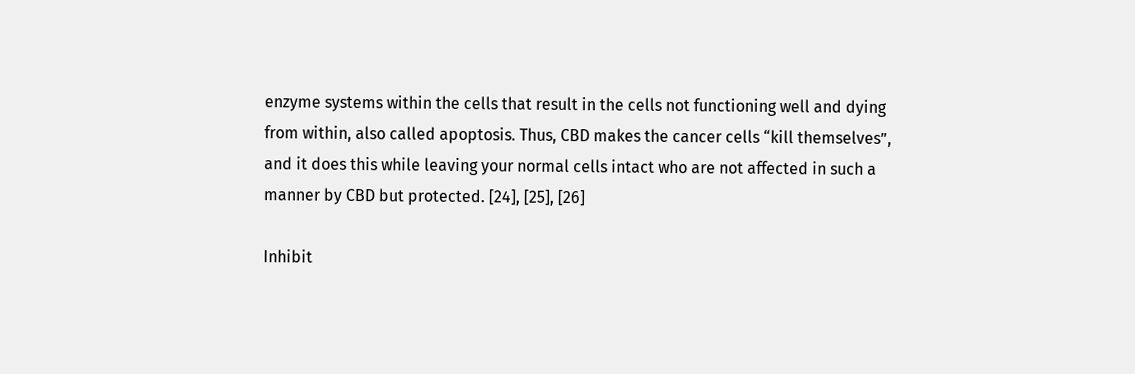enzyme systems within the cells that result in the cells not functioning well and dying from within, also called apoptosis. Thus, CBD makes the cancer cells “kill themselves”, and it does this while leaving your normal cells intact who are not affected in such a manner by CBD but protected. [24], [25], [26]

Inhibit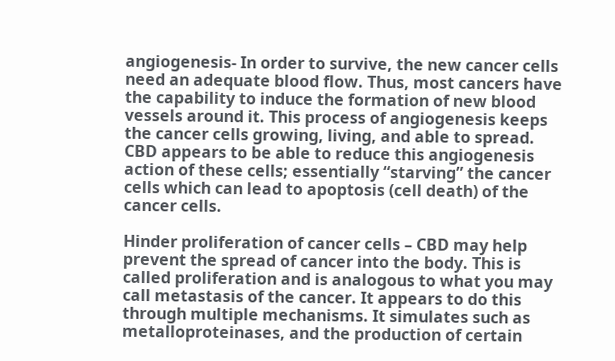angiogenesis- In order to survive, the new cancer cells need an adequate blood flow. Thus, most cancers have the capability to induce the formation of new blood vessels around it. This process of angiogenesis keeps the cancer cells growing, living, and able to spread. CBD appears to be able to reduce this angiogenesis action of these cells; essentially “starving” the cancer cells which can lead to apoptosis (cell death) of the cancer cells.

Hinder proliferation of cancer cells – CBD may help prevent the spread of cancer into the body. This is called proliferation and is analogous to what you may call metastasis of the cancer. It appears to do this through multiple mechanisms. It simulates such as metalloproteinases, and the production of certain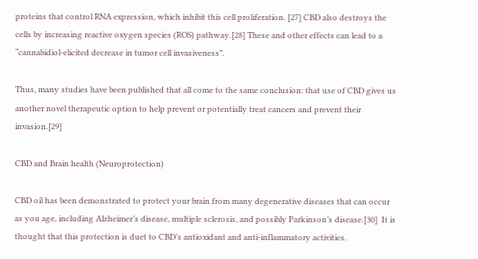proteins that control RNA expression, which inhibit this cell proliferation. [27] CBD also destroys the cells by increasing reactive oxygen species (ROS) pathway.[28] These and other effects can lead to a “cannabidiol-elicited decrease in tumor cell invasiveness”.

Thus, many studies have been published that all come to the same conclusion: that use of CBD gives us another novel therapeutic option to help prevent or potentially treat cancers and prevent their invasion.[29]

CBD and Brain health (Neuroprotection)

CBD oil has been demonstrated to protect your brain from many degenerative diseases that can occur as you age, including Alzheimer’s disease, multiple sclerosis, and possibly Parkinson’s disease.[30]  It is thought that this protection is duet to CBD’s antioxidant and anti-inflammatory activities.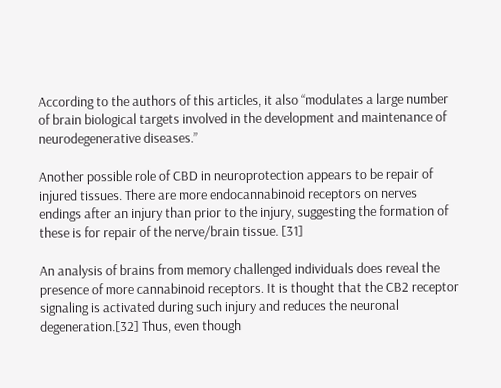According to the authors of this articles, it also “modulates a large number of brain biological targets involved in the development and maintenance of neurodegenerative diseases.”

Another possible role of CBD in neuroprotection appears to be repair of injured tissues. There are more endocannabinoid receptors on nerves endings after an injury than prior to the injury, suggesting the formation of these is for repair of the nerve/brain tissue. [31]

An analysis of brains from memory challenged individuals does reveal the presence of more cannabinoid receptors. It is thought that the CB2 receptor signaling is activated during such injury and reduces the neuronal degeneration.[32] Thus, even though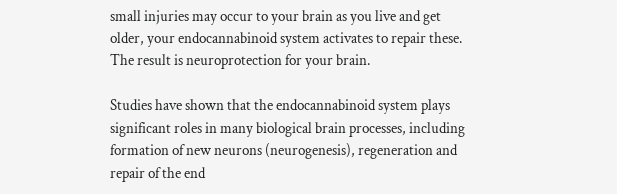small injuries may occur to your brain as you live and get older, your endocannabinoid system activates to repair these. The result is neuroprotection for your brain.

Studies have shown that the endocannabinoid system plays significant roles in many biological brain processes, including formation of new neurons (neurogenesis), regeneration and repair of the end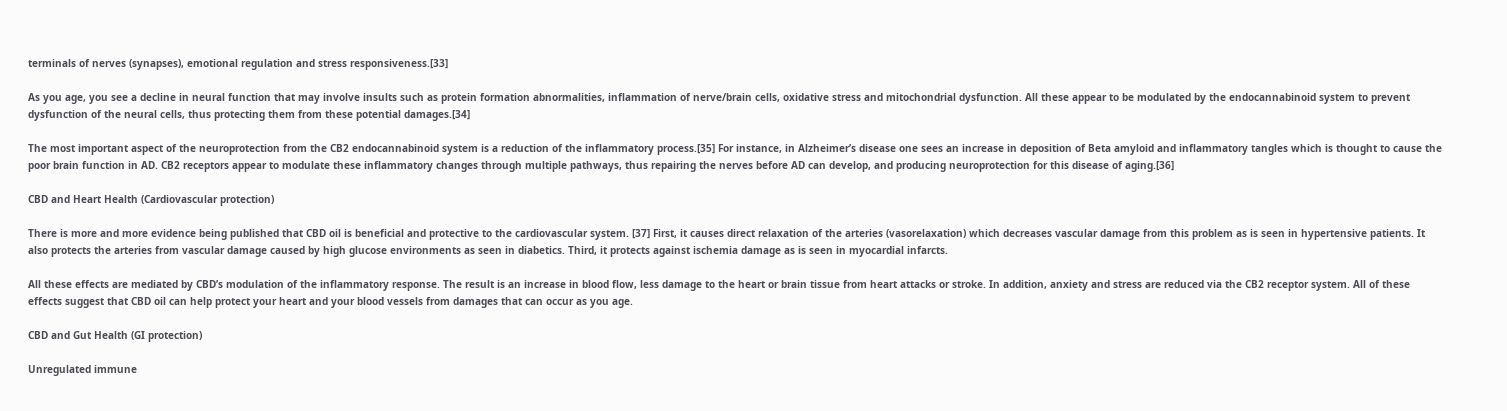terminals of nerves (synapses), emotional regulation and stress responsiveness.[33]

As you age, you see a decline in neural function that may involve insults such as protein formation abnormalities, inflammation of nerve/brain cells, oxidative stress and mitochondrial dysfunction. All these appear to be modulated by the endocannabinoid system to prevent dysfunction of the neural cells, thus protecting them from these potential damages.[34]

The most important aspect of the neuroprotection from the CB2 endocannabinoid system is a reduction of the inflammatory process.[35] For instance, in Alzheimer’s disease one sees an increase in deposition of Beta amyloid and inflammatory tangles which is thought to cause the poor brain function in AD. CB2 receptors appear to modulate these inflammatory changes through multiple pathways, thus repairing the nerves before AD can develop, and producing neuroprotection for this disease of aging.[36]

CBD and Heart Health (Cardiovascular protection)

There is more and more evidence being published that CBD oil is beneficial and protective to the cardiovascular system. [37] First, it causes direct relaxation of the arteries (vasorelaxation) which decreases vascular damage from this problem as is seen in hypertensive patients. It also protects the arteries from vascular damage caused by high glucose environments as seen in diabetics. Third, it protects against ischemia damage as is seen in myocardial infarcts.

All these effects are mediated by CBD’s modulation of the inflammatory response. The result is an increase in blood flow, less damage to the heart or brain tissue from heart attacks or stroke. In addition, anxiety and stress are reduced via the CB2 receptor system. All of these effects suggest that CBD oil can help protect your heart and your blood vessels from damages that can occur as you age.

CBD and Gut Health (GI protection)

Unregulated immune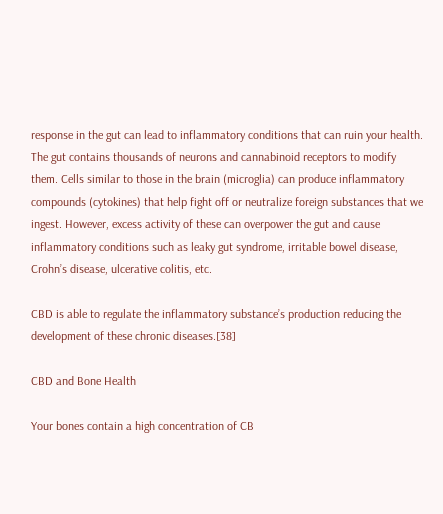response in the gut can lead to inflammatory conditions that can ruin your health. The gut contains thousands of neurons and cannabinoid receptors to modify them. Cells similar to those in the brain (microglia) can produce inflammatory compounds (cytokines) that help fight off or neutralize foreign substances that we ingest. However, excess activity of these can overpower the gut and cause inflammatory conditions such as leaky gut syndrome, irritable bowel disease, Crohn’s disease, ulcerative colitis, etc.

CBD is able to regulate the inflammatory substance’s production reducing the development of these chronic diseases.[38]

CBD and Bone Health

Your bones contain a high concentration of CB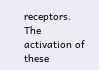receptors. The activation of these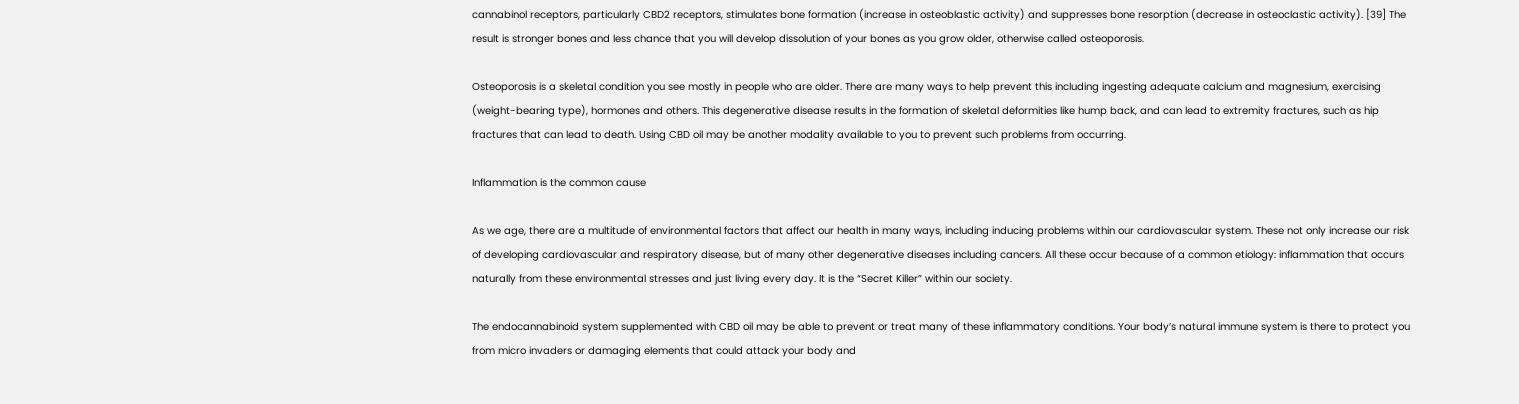cannabinol receptors, particularly CBD2 receptors, stimulates bone formation (increase in osteoblastic activity) and suppresses bone resorption (decrease in osteoclastic activity). [39] The result is stronger bones and less chance that you will develop dissolution of your bones as you grow older, otherwise called osteoporosis.

Osteoporosis is a skeletal condition you see mostly in people who are older. There are many ways to help prevent this including ingesting adequate calcium and magnesium, exercising (weight-bearing type), hormones and others. This degenerative disease results in the formation of skeletal deformities like hump back, and can lead to extremity fractures, such as hip fractures that can lead to death. Using CBD oil may be another modality available to you to prevent such problems from occurring.

Inflammation is the common cause

As we age, there are a multitude of environmental factors that affect our health in many ways, including inducing problems within our cardiovascular system. These not only increase our risk of developing cardiovascular and respiratory disease, but of many other degenerative diseases including cancers. All these occur because of a common etiology: inflammation that occurs naturally from these environmental stresses and just living every day. It is the “Secret Killer” within our society.

The endocannabinoid system supplemented with CBD oil may be able to prevent or treat many of these inflammatory conditions. Your body’s natural immune system is there to protect you from micro invaders or damaging elements that could attack your body and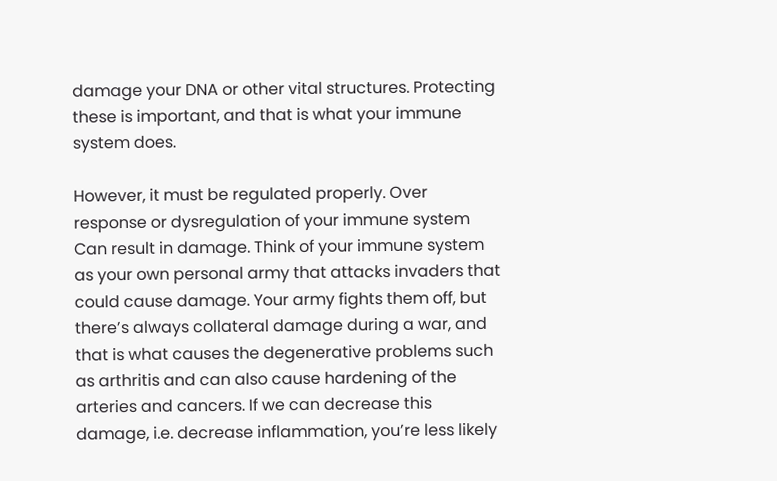damage your DNA or other vital structures. Protecting these is important, and that is what your immune system does.

However, it must be regulated properly. Over response or dysregulation of your immune system Can result in damage. Think of your immune system as your own personal army that attacks invaders that could cause damage. Your army fights them off, but there’s always collateral damage during a war, and that is what causes the degenerative problems such as arthritis and can also cause hardening of the arteries and cancers. If we can decrease this damage, i.e. decrease inflammation, you’re less likely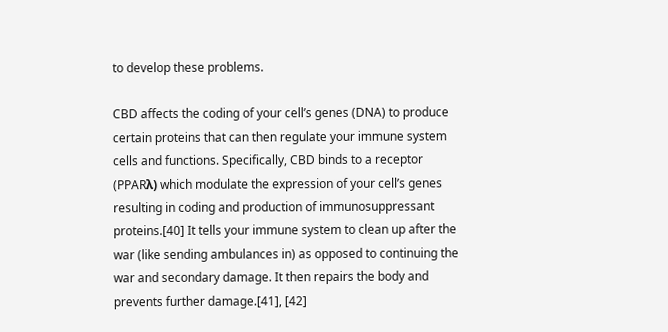to develop these problems.

CBD affects the coding of your cell’s genes (DNA) to produce certain proteins that can then regulate your immune system cells and functions. Specifically, CBD binds to a receptor (PPARλ) which modulate the expression of your cell’s genes resulting in coding and production of immunosuppressant proteins.[40] It tells your immune system to clean up after the war (like sending ambulances in) as opposed to continuing the war and secondary damage. It then repairs the body and prevents further damage.[41], [42]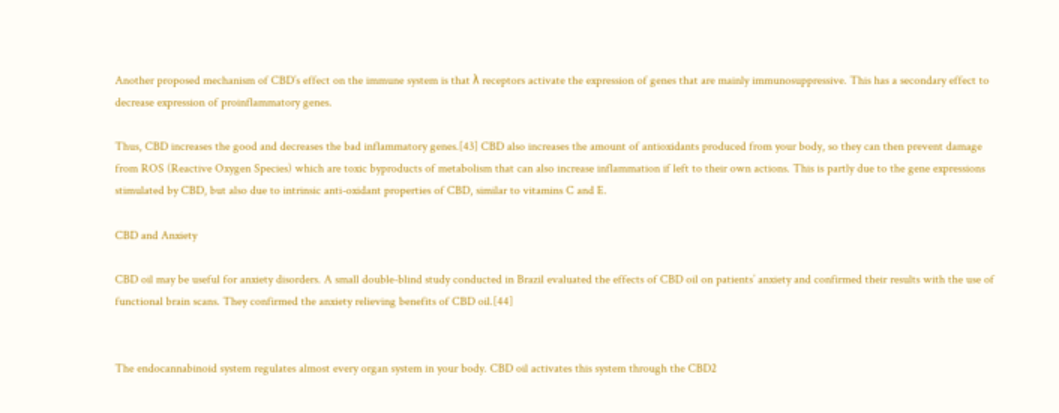Another proposed mechanism of CBD’s effect on the immune system is that λ receptors activate the expression of genes that are mainly immunosuppressive. This has a secondary effect to decrease expression of proinflammatory genes.

Thus, CBD increases the good and decreases the bad inflammatory genes.[43] CBD also increases the amount of antioxidants produced from your body, so they can then prevent damage from ROS (Reactive Oxygen Species) which are toxic byproducts of metabolism that can also increase inflammation if left to their own actions. This is partly due to the gene expressions stimulated by CBD, but also due to intrinsic anti-oxidant properties of CBD, similar to vitamins C and E.

CBD and Anxiety

CBD oil may be useful for anxiety disorders. A small double-blind study conducted in Brazil evaluated the effects of CBD oil on patients’ anxiety and confirmed their results with the use of functional brain scans. They confirmed the anxiety relieving benefits of CBD oil.[44]


The endocannabinoid system regulates almost every organ system in your body. CBD oil activates this system through the CBD2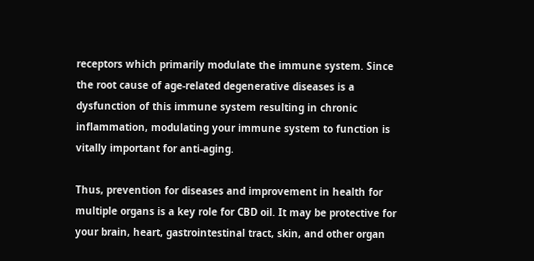receptors which primarily modulate the immune system. Since the root cause of age-related degenerative diseases is a dysfunction of this immune system resulting in chronic inflammation, modulating your immune system to function is vitally important for anti-aging.

Thus, prevention for diseases and improvement in health for multiple organs is a key role for CBD oil. It may be protective for your brain, heart, gastrointestinal tract, skin, and other organ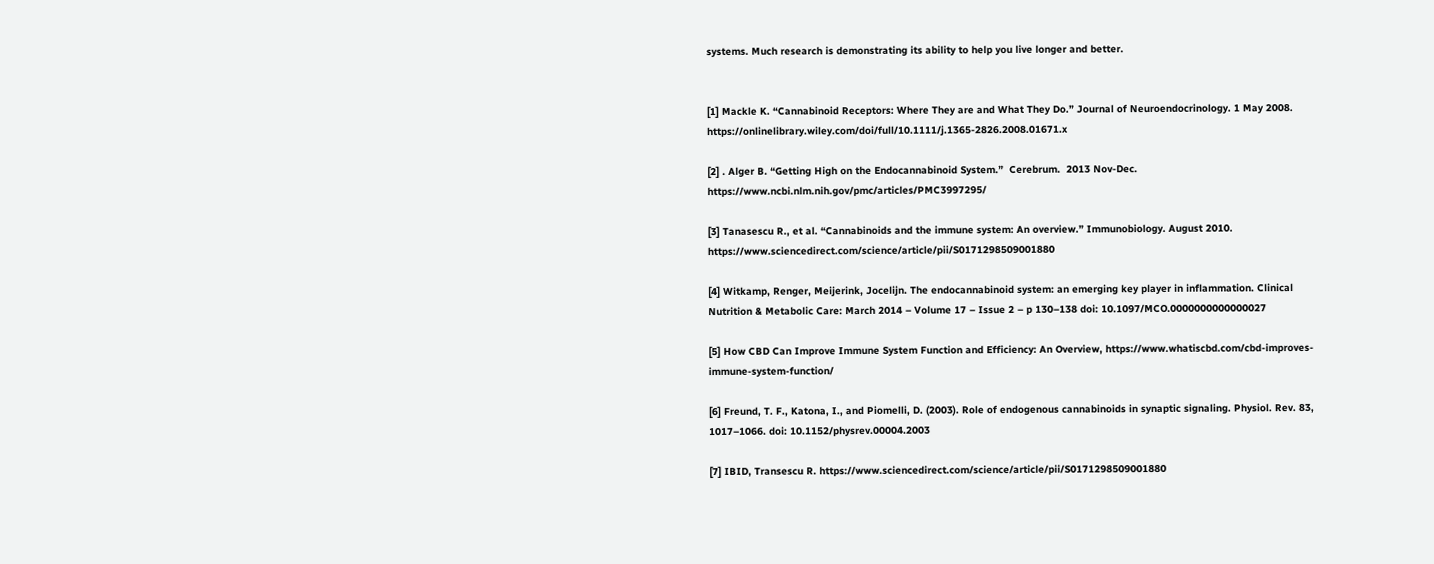systems. Much research is demonstrating its ability to help you live longer and better.


[1] Mackle K. “Cannabinoid Receptors: Where They are and What They Do.” Journal of Neuroendocrinology. 1 May 2008. https://onlinelibrary.wiley.com/doi/full/10.1111/j.1365-2826.2008.01671.x

[2] . Alger B. “Getting High on the Endocannabinoid System.”  Cerebrum.  2013 Nov-Dec. https://www.ncbi.nlm.nih.gov/pmc/articles/PMC3997295/

[3] Tanasescu R., et al. “Cannabinoids and the immune system: An overview.” Immunobiology. August 2010. https://www.sciencedirect.com/science/article/pii/S0171298509001880

[4] Witkamp, Renger, Meijerink, Jocelijn. The endocannabinoid system: an emerging key player in inflammation. Clinical Nutrition & Metabolic Care: March 2014 – Volume 17 – Issue 2 – p 130–138 doi: 10.1097/MCO.0000000000000027

[5] How CBD Can Improve Immune System Function and Efficiency: An Overview, https://www.whatiscbd.com/cbd-improves-immune-system-function/

[6] Freund, T. F., Katona, I., and Piomelli, D. (2003). Role of endogenous cannabinoids in synaptic signaling. Physiol. Rev. 83, 1017–1066. doi: 10.1152/physrev.00004.2003

[7] IBID, Transescu R. https://www.sciencedirect.com/science/article/pii/S0171298509001880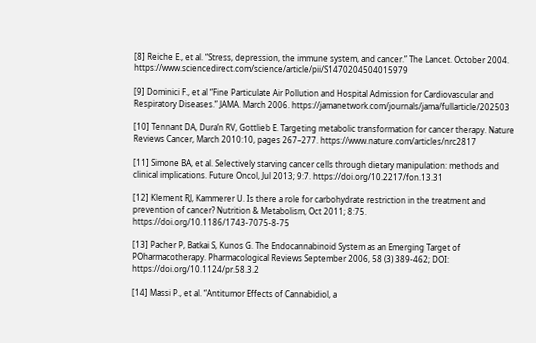[8] Reiche E., et al. “Stress, depression, the immune system, and cancer.” The Lancet. October 2004. https://www.sciencedirect.com/science/article/pii/S1470204504015979

[9] Dominici F., et al “Fine Particulate Air Pollution and Hospital Admission for Cardiovascular and Respiratory Diseases.” JAMA. March 2006. https://jamanetwork.com/journals/jama/fullarticle/202503

[10] Tennant DA, Dura’n RV, Gottlieb E. Targeting metabolic transformation for cancer therapy. Nature Reviews Cancer, March 2010:10, pages 267–277. https://www.nature.com/articles/nrc2817

[11] Simone BA, et al. Selectively starving cancer cells through dietary manipulation: methods and clinical implications. Future Oncol, Jul 2013; 9:7. https://doi.org/10.2217/fon.13.31

[12] Klement RJ, Kammerer U. Is there a role for carbohydrate restriction in the treatment and prevention of cancer? Nutrition & Metabolism, Oct 2011; 8:75. https://doi.org/10.1186/1743-7075-8-75

[13] Pacher P, Batkai S, Kunos G. The Endocannabinoid System as an Emerging Target of POharmacotherapy. Pharmacological Reviews September 2006, 58 (3) 389-462; DOI: https://doi.org/10.1124/pr.58.3.2

[14] Massi P., et al. “Antitumor Effects of Cannabidiol, a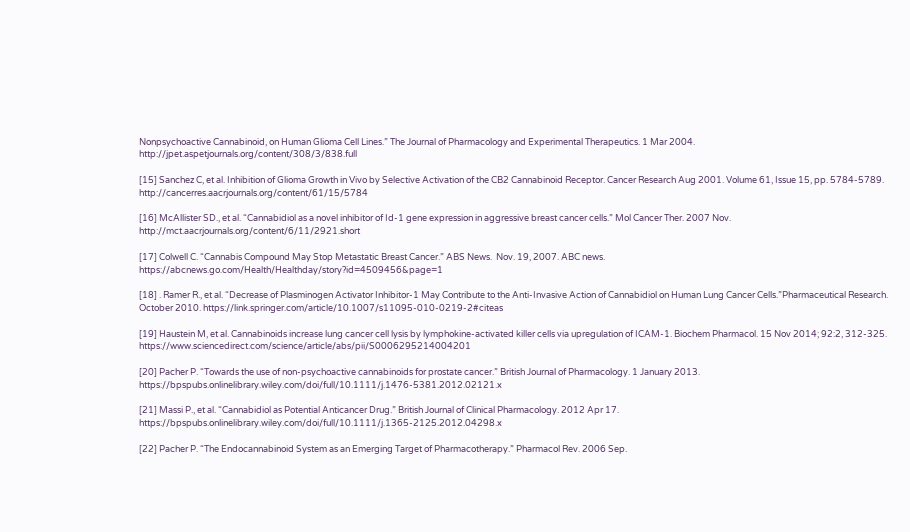Nonpsychoactive Cannabinoid, on Human Glioma Cell Lines.” The Journal of Pharmacology and Experimental Therapeutics. 1 Mar 2004. http://jpet.aspetjournals.org/content/308/3/838.full

[15] Sanchez C, et al. Inhibition of Glioma Growth in Vivo by Selective Activation of the CB2 Cannabinoid Receptor. Cancer Research Aug 2001. Volume 61, Issue 15, pp. 5784-5789. http://cancerres.aacrjournals.org/content/61/15/5784

[16] McAllister SD., et al. “Cannabidiol as a novel inhibitor of Id-1 gene expression in aggressive breast cancer cells.” Mol Cancer Ther. 2007 Nov. http://mct.aacrjournals.org/content/6/11/2921.short

[17] Colwell C. “Cannabis Compound May Stop Metastatic Breast Cancer.” ABS News.  Nov. 19, 2007. ABC news. https://abcnews.go.com/Health/Healthday/story?id=4509456&page=1

[18] . Ramer R., et al. “Decrease of Plasminogen Activator Inhibitor-1 May Contribute to the Anti-Invasive Action of Cannabidiol on Human Lung Cancer Cells.”Pharmaceutical Research. October 2010. https://link.springer.com/article/10.1007/s11095-010-0219-2#citeas

[19] Haustein M, et al. Cannabinoids increase lung cancer cell lysis by lymphokine-activated killer cells via upregulation of ICAM-1. Biochem Pharmacol. 15 Nov 2014; 92:2, 312-325. https://www.sciencedirect.com/science/article/abs/pii/S0006295214004201

[20] Pacher P. “Towards the use of non-psychoactive cannabinoids for prostate cancer.” British Journal of Pharmacology. 1 January 2013. https://bpspubs.onlinelibrary.wiley.com/doi/full/10.1111/j.1476-5381.2012.02121.x

[21] Massi P., et al. “Cannabidiol as Potential Anticancer Drug.” British Journal of Clinical Pharmacology. 2012 Apr 17. https://bpspubs.onlinelibrary.wiley.com/doi/full/10.1111/j.1365-2125.2012.04298.x

[22] Pacher P. “The Endocannabinoid System as an Emerging Target of Pharmacotherapy.” Pharmacol Rev. 2006 Sep.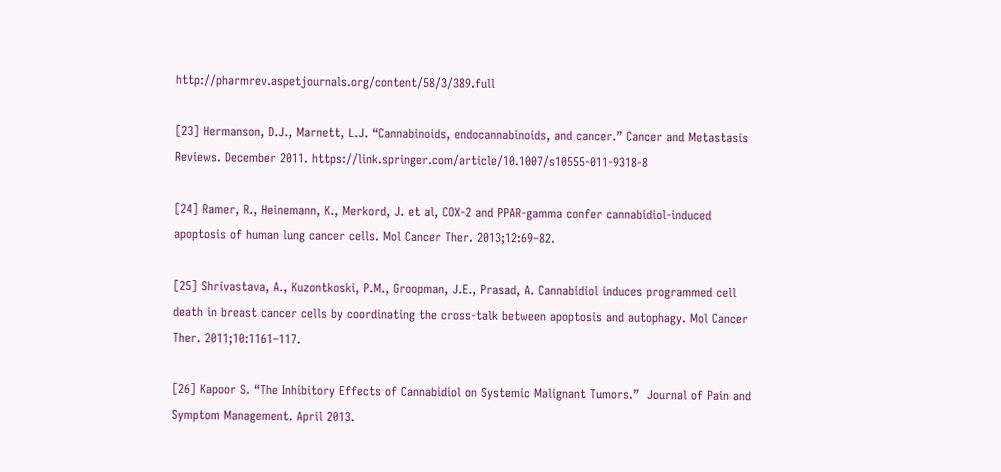http://pharmrev.aspetjournals.org/content/58/3/389.full

[23] Hermanson, D.J., Marnett, L.J. “Cannabinoids, endocannabinoids, and cancer.” Cancer and Metastasis Reviews. December 2011. https://link.springer.com/article/10.1007/s10555-011-9318-8

[24] Ramer, R., Heinemann, K., Merkord, J. et al, COX-2 and PPAR-gamma confer cannabidiol-induced apoptosis of human lung cancer cells. Mol Cancer Ther. 2013;12:69–82.

[25] Shrivastava, A., Kuzontkoski, P.M., Groopman, J.E., Prasad, A. Cannabidiol induces programmed cell death in breast cancer cells by coordinating the cross-talk between apoptosis and autophagy. Mol Cancer Ther. 2011;10:1161–117.

[26] Kapoor S. “The Inhibitory Effects of Cannabidiol on Systemic Malignant Tumors.”  Journal of Pain and Symptom Management. April 2013.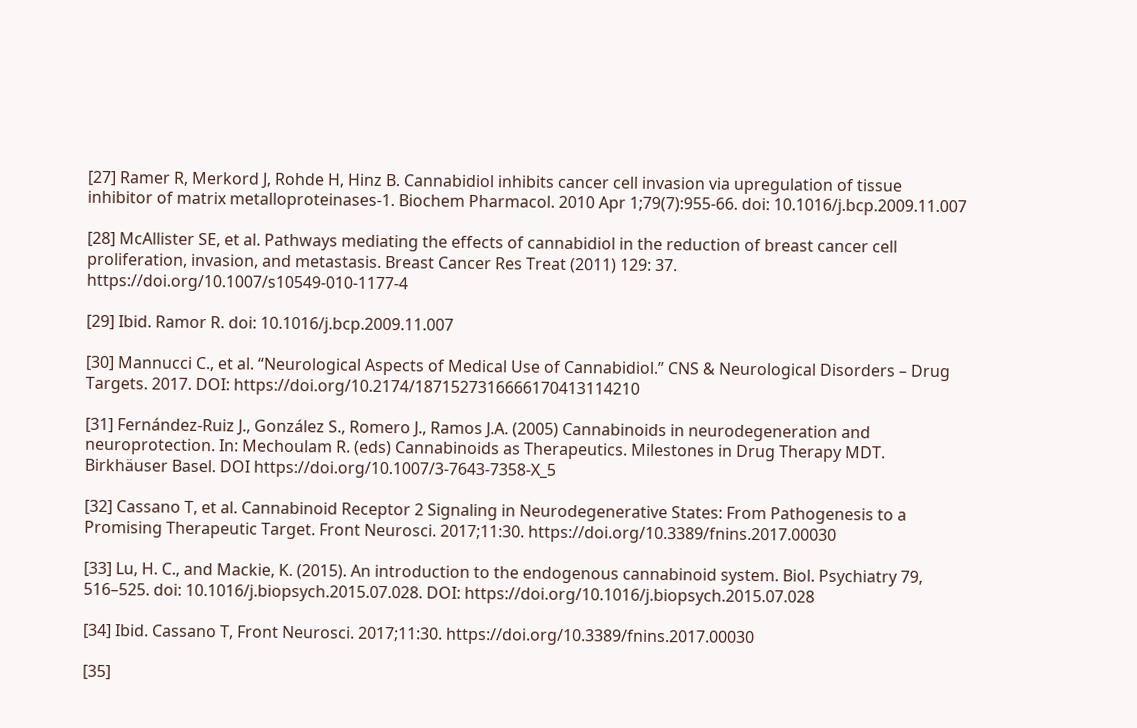[27] Ramer R, Merkord J, Rohde H, Hinz B. Cannabidiol inhibits cancer cell invasion via upregulation of tissue inhibitor of matrix metalloproteinases-1. Biochem Pharmacol. 2010 Apr 1;79(7):955-66. doi: 10.1016/j.bcp.2009.11.007

[28] McAllister SE, et al. Pathways mediating the effects of cannabidiol in the reduction of breast cancer cell proliferation, invasion, and metastasis. Breast Cancer Res Treat (2011) 129: 37. https://doi.org/10.1007/s10549-010-1177-4

[29] Ibid. Ramor R. doi: 10.1016/j.bcp.2009.11.007

[30] Mannucci C., et al. “Neurological Aspects of Medical Use of Cannabidiol.” CNS & Neurological Disorders – Drug Targets. 2017. DOI: https://doi.org/10.2174/1871527316666170413114210

[31] Fernández-Ruiz J., González S., Romero J., Ramos J.A. (2005) Cannabinoids in neurodegeneration and neuroprotection. In: Mechoulam R. (eds) Cannabinoids as Therapeutics. Milestones in Drug Therapy MDT. Birkhäuser Basel. DOI https://doi.org/10.1007/3-7643-7358-X_5

[32] Cassano T, et al. Cannabinoid Receptor 2 Signaling in Neurodegenerative States: From Pathogenesis to a Promising Therapeutic Target. Front Neurosci. 2017;11:30. https://doi.org/10.3389/fnins.2017.00030

[33] Lu, H. C., and Mackie, K. (2015). An introduction to the endogenous cannabinoid system. Biol. Psychiatry 79, 516–525. doi: 10.1016/j.biopsych.2015.07.028. DOI: https://doi.org/10.1016/j.biopsych.2015.07.028

[34] Ibid. Cassano T, Front Neurosci. 2017;11:30. https://doi.org/10.3389/fnins.2017.00030

[35]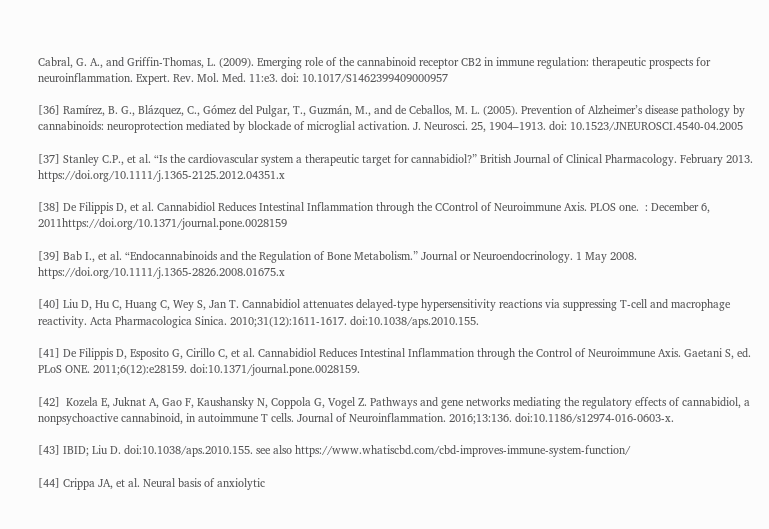Cabral, G. A., and Griffin-Thomas, L. (2009). Emerging role of the cannabinoid receptor CB2 in immune regulation: therapeutic prospects for neuroinflammation. Expert. Rev. Mol. Med. 11:e3. doi: 10.1017/S1462399409000957

[36] Ramírez, B. G., Blázquez, C., Gómez del Pulgar, T., Guzmán, M., and de Ceballos, M. L. (2005). Prevention of Alzheimer’s disease pathology by cannabinoids: neuroprotection mediated by blockade of microglial activation. J. Neurosci. 25, 1904–1913. doi: 10.1523/JNEUROSCI.4540-04.2005

[37] Stanley C.P., et al. “Is the cardiovascular system a therapeutic target for cannabidiol?” British Journal of Clinical Pharmacology. February 2013. https://doi.org/10.1111/j.1365-2125.2012.04351.x

[38] De Filippis D, et al. Cannabidiol Reduces Intestinal Inflammation through the CControl of Neuroimmune Axis. PLOS one.  : December 6, 2011https://doi.org/10.1371/journal.pone.0028159

[39] Bab I., et al. “Endocannabinoids and the Regulation of Bone Metabolism.” Journal or Neuroendocrinology. 1 May 2008. https://doi.org/10.1111/j.1365-2826.2008.01675.x

[40] Liu D, Hu C, Huang C, Wey S, Jan T. Cannabidiol attenuates delayed-type hypersensitivity reactions via suppressing T-cell and macrophage reactivity. Acta Pharmacologica Sinica. 2010;31(12):1611-1617. doi:10.1038/aps.2010.155.

[41] De Filippis D, Esposito G, Cirillo C, et al. Cannabidiol Reduces Intestinal Inflammation through the Control of Neuroimmune Axis. Gaetani S, ed. PLoS ONE. 2011;6(12):e28159. doi:10.1371/journal.pone.0028159.

[42]  Kozela E, Juknat A, Gao F, Kaushansky N, Coppola G, Vogel Z. Pathways and gene networks mediating the regulatory effects of cannabidiol, a nonpsychoactive cannabinoid, in autoimmune T cells. Journal of Neuroinflammation. 2016;13:136. doi:10.1186/s12974-016-0603-x.

[43] IBID; Liu D. doi:10.1038/aps.2010.155. see also https://www.whatiscbd.com/cbd-improves-immune-system-function/

[44] Crippa JA, et al. Neural basis of anxiolytic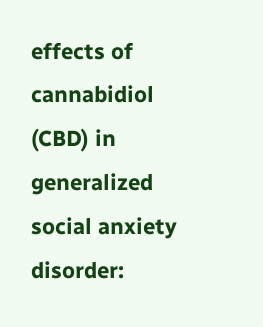effects of cannabidiol (CBD) in generalized social anxiety disorder: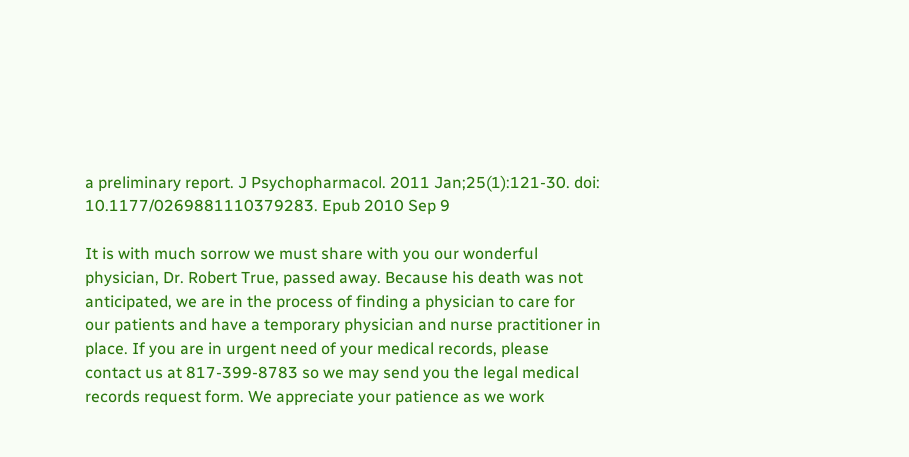a preliminary report. J Psychopharmacol. 2011 Jan;25(1):121-30. doi: 10.1177/0269881110379283. Epub 2010 Sep 9

It is with much sorrow we must share with you our wonderful physician, Dr. Robert True, passed away. Because his death was not anticipated, we are in the process of finding a physician to care for our patients and have a temporary physician and nurse practitioner in place. If you are in urgent need of your medical records, please contact us at 817-399-8783 so we may send you the legal medical records request form. We appreciate your patience as we work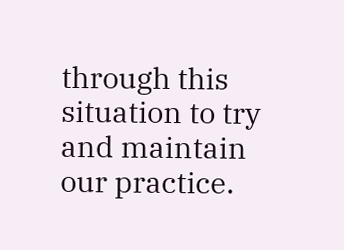through this situation to try and maintain our practice.